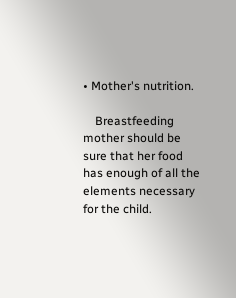• Mother's nutrition.

    Breastfeeding mother should be sure that her food has enough of all the elements necessary for the child.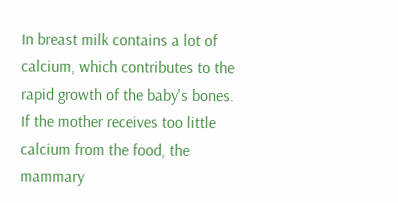In breast milk contains a lot of calcium, which contributes to the rapid growth of the baby's bones. If the mother receives too little calcium from the food, the mammary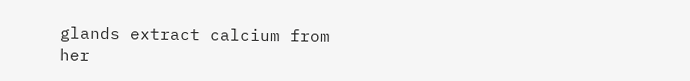glands extract calcium from her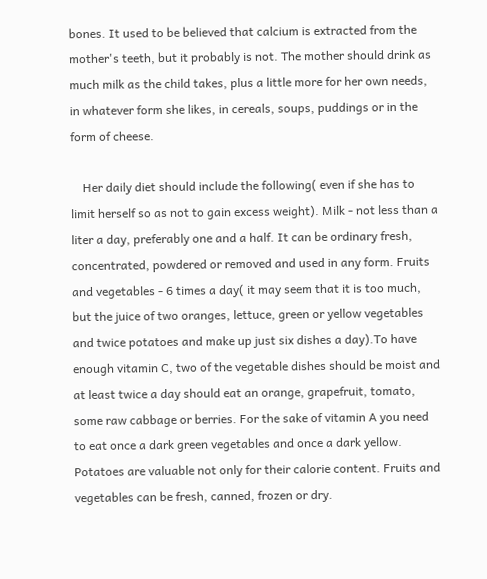bones. It used to be believed that calcium is extracted from the mother's teeth, but it probably is not. The mother should drink as much milk as the child takes, plus a little more for her own needs, in whatever form she likes, in cereals, soups, puddings or in the form of cheese.

    Her daily diet should include the following( even if she has to limit herself so as not to gain excess weight). Milk - not less than a liter a day, preferably one and a half. It can be ordinary fresh, concentrated, powdered or removed and used in any form. Fruits and vegetables - 6 times a day( it may seem that it is too much, but the juice of two oranges, lettuce, green or yellow vegetables and twice potatoes and make up just six dishes a day).To have enough vitamin C, two of the vegetable dishes should be moist and at least twice a day should eat an orange, grapefruit, tomato, some raw cabbage or berries. For the sake of vitamin A you need to eat once a dark green vegetables and once a dark yellow. Potatoes are valuable not only for their calorie content. Fruits and vegetables can be fresh, canned, frozen or dry.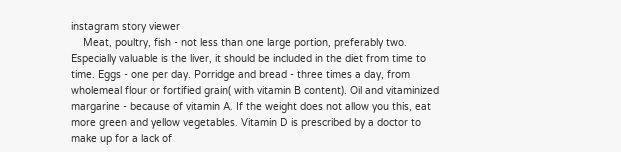instagram story viewer
    Meat, poultry, fish - not less than one large portion, preferably two. Especially valuable is the liver, it should be included in the diet from time to time. Eggs - one per day. Porridge and bread - three times a day, from wholemeal flour or fortified grain( with vitamin B content). Oil and vitaminized margarine - because of vitamin A. If the weight does not allow you this, eat more green and yellow vegetables. Vitamin D is prescribed by a doctor to make up for a lack of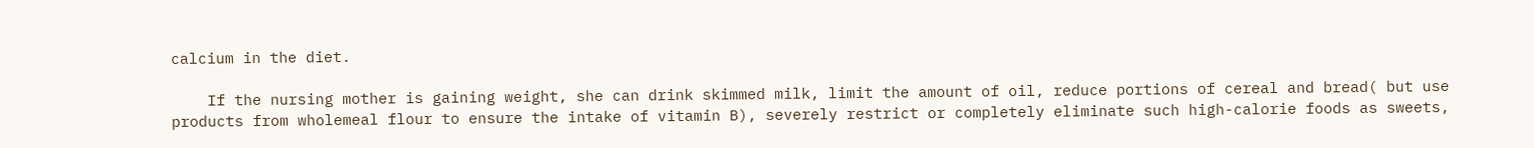calcium in the diet.

    If the nursing mother is gaining weight, she can drink skimmed milk, limit the amount of oil, reduce portions of cereal and bread( but use products from wholemeal flour to ensure the intake of vitamin B), severely restrict or completely eliminate such high-calorie foods as sweets,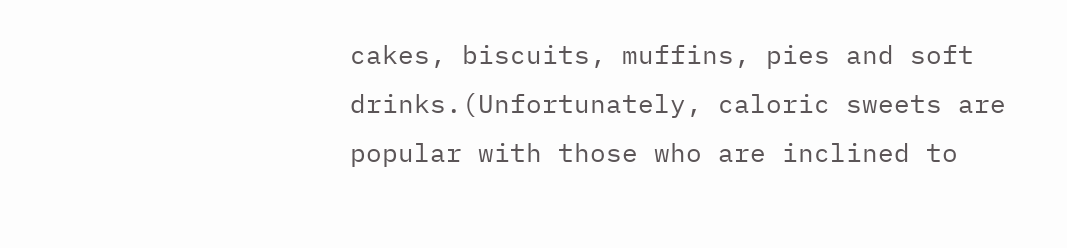cakes, biscuits, muffins, pies and soft drinks.(Unfortunately, caloric sweets are popular with those who are inclined to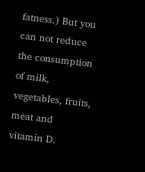fatness.) But you can not reduce the consumption of milk, vegetables, fruits, meat and vitamin D.